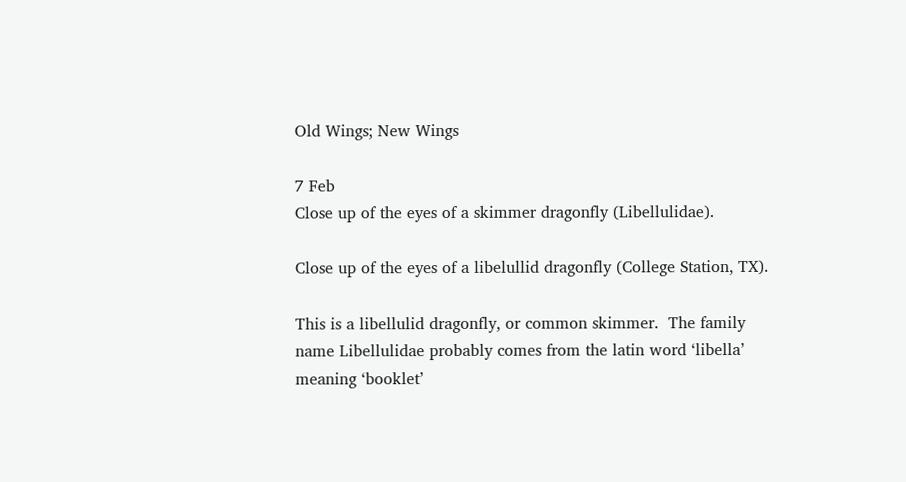Old Wings; New Wings

7 Feb
Close up of the eyes of a skimmer dragonfly (Libellulidae).

Close up of the eyes of a libelullid dragonfly (College Station, TX).

This is a libellulid dragonfly, or common skimmer.  The family name Libellulidae probably comes from the latin word ‘libella’ meaning ‘booklet’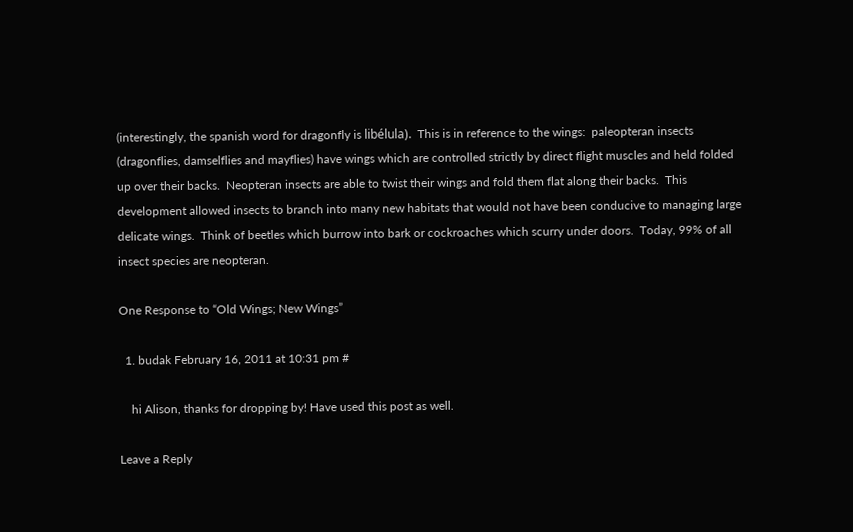(interestingly, the spanish word for dragonfly is libélula).  This is in reference to the wings:  paleopteran insects (dragonflies, damselflies and mayflies) have wings which are controlled strictly by direct flight muscles and held folded up over their backs.  Neopteran insects are able to twist their wings and fold them flat along their backs.  This development allowed insects to branch into many new habitats that would not have been conducive to managing large delicate wings.  Think of beetles which burrow into bark or cockroaches which scurry under doors.  Today, 99% of all insect species are neopteran.

One Response to “Old Wings; New Wings”

  1. budak February 16, 2011 at 10:31 pm #

    hi Alison, thanks for dropping by! Have used this post as well.

Leave a Reply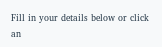Fill in your details below or click an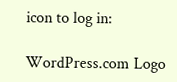icon to log in:

WordPress.com Logo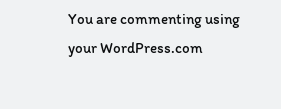You are commenting using your WordPress.com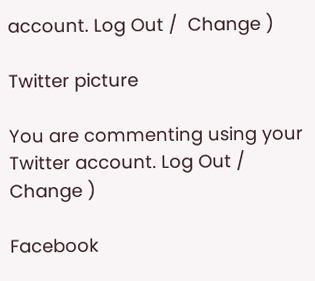account. Log Out /  Change )

Twitter picture

You are commenting using your Twitter account. Log Out /  Change )

Facebook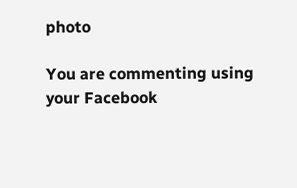photo

You are commenting using your Facebook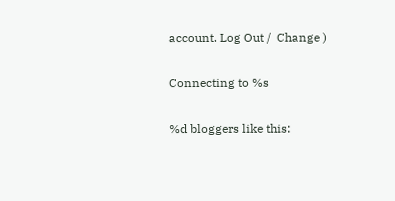account. Log Out /  Change )

Connecting to %s

%d bloggers like this: